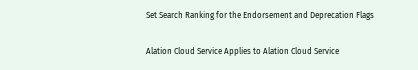Set Search Ranking for the Endorsement and Deprecation Flags

Alation Cloud Service Applies to Alation Cloud Service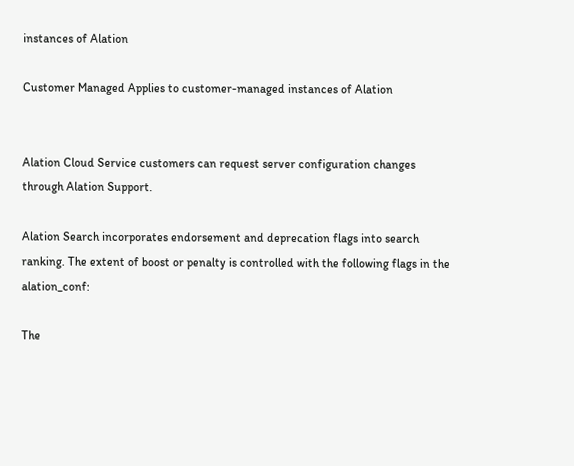instances of Alation

Customer Managed Applies to customer-managed instances of Alation


Alation Cloud Service customers can request server configuration changes through Alation Support.

Alation Search incorporates endorsement and deprecation flags into search ranking. The extent of boost or penalty is controlled with the following flags in the alation_conf:

The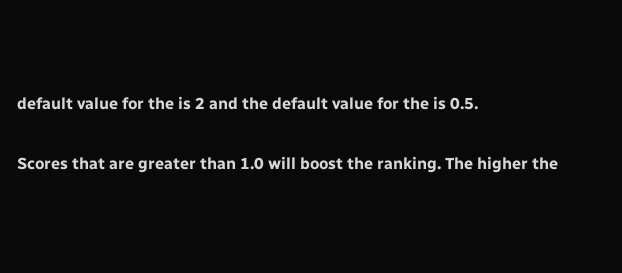default value for the is 2 and the default value for the is 0.5.

Scores that are greater than 1.0 will boost the ranking. The higher the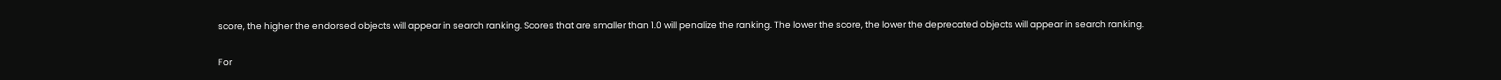score, the higher the endorsed objects will appear in search ranking. Scores that are smaller than 1.0 will penalize the ranking. The lower the score, the lower the deprecated objects will appear in search ranking.

For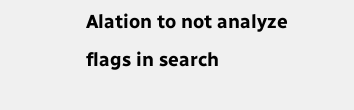Alation to not analyze flags in search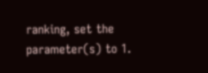ranking, set the parameter(s) to 1.